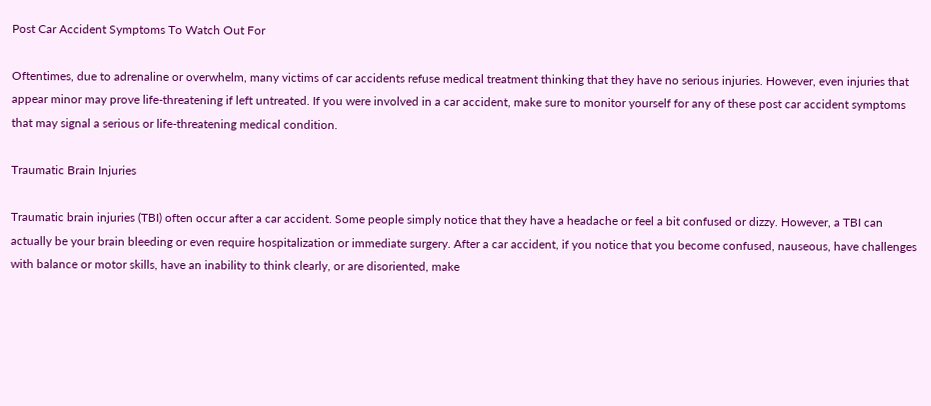Post Car Accident Symptoms To Watch Out For

Oftentimes, due to adrenaline or overwhelm, many victims of car accidents refuse medical treatment thinking that they have no serious injuries. However, even injuries that appear minor may prove life-threatening if left untreated. If you were involved in a car accident, make sure to monitor yourself for any of these post car accident symptoms that may signal a serious or life-threatening medical condition.

Traumatic Brain Injuries

Traumatic brain injuries (TBI) often occur after a car accident. Some people simply notice that they have a headache or feel a bit confused or dizzy. However, a TBI can actually be your brain bleeding or even require hospitalization or immediate surgery. After a car accident, if you notice that you become confused, nauseous, have challenges with balance or motor skills, have an inability to think clearly, or are disoriented, make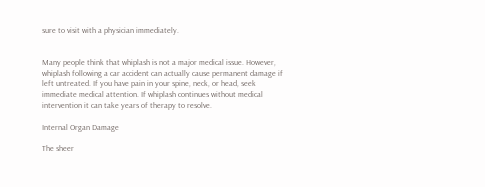sure to visit with a physician immediately.


Many people think that whiplash is not a major medical issue. However, whiplash following a car accident can actually cause permanent damage if left untreated. If you have pain in your spine, neck, or head, seek immediate medical attention. If whiplash continues without medical intervention it can take years of therapy to resolve.

Internal Organ Damage

The sheer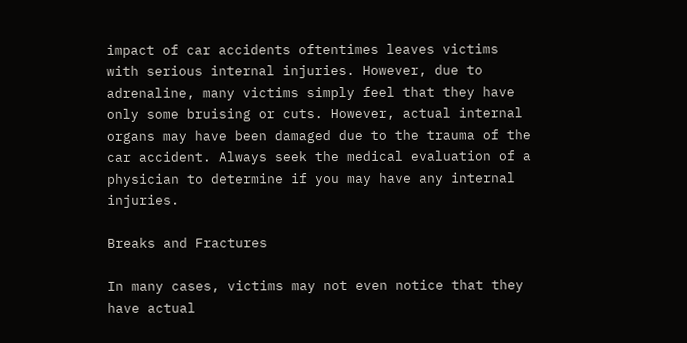impact of car accidents oftentimes leaves victims with serious internal injuries. However, due to adrenaline, many victims simply feel that they have only some bruising or cuts. However, actual internal organs may have been damaged due to the trauma of the car accident. Always seek the medical evaluation of a physician to determine if you may have any internal injuries.

Breaks and Fractures

In many cases, victims may not even notice that they have actual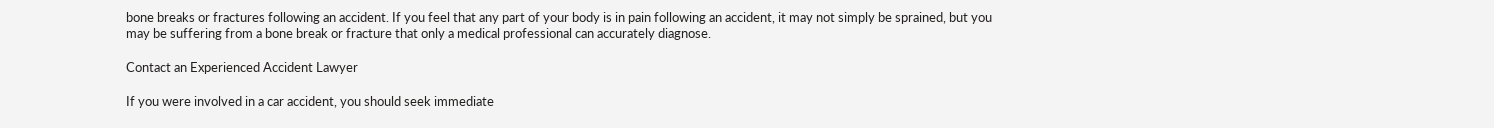bone breaks or fractures following an accident. If you feel that any part of your body is in pain following an accident, it may not simply be sprained, but you may be suffering from a bone break or fracture that only a medical professional can accurately diagnose.

Contact an Experienced Accident Lawyer

If you were involved in a car accident, you should seek immediate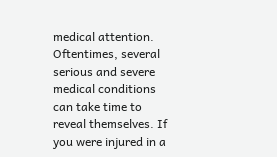medical attention. Oftentimes, several serious and severe medical conditions can take time to reveal themselves. If you were injured in a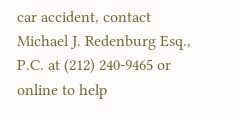car accident, contact Michael J. Redenburg Esq., P.C. at (212) 240-9465 or online to help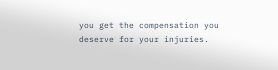you get the compensation you deserve for your injuries.